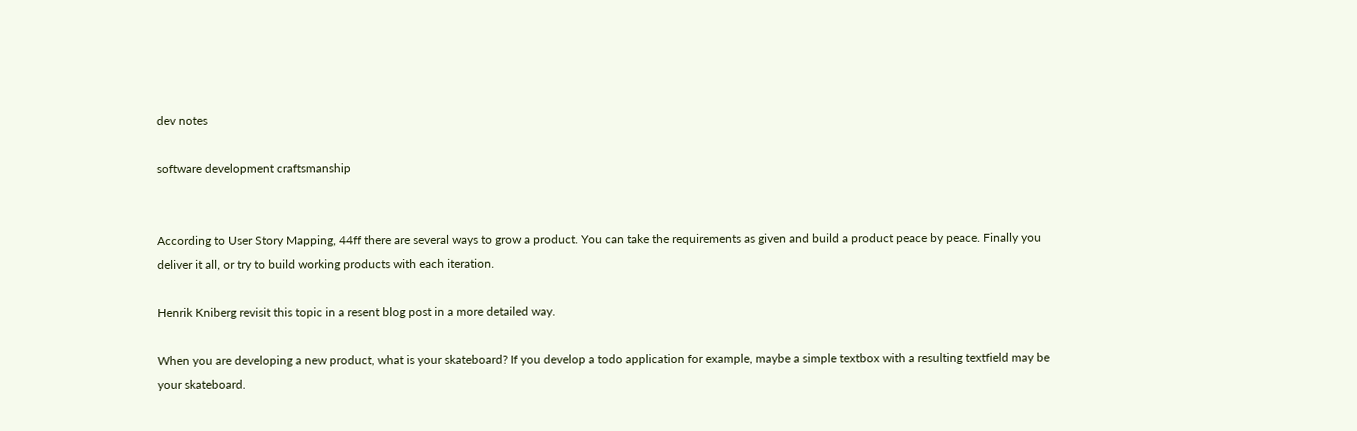dev notes

software development craftsmanship


According to User Story Mapping, 44ff there are several ways to grow a product. You can take the requirements as given and build a product peace by peace. Finally you deliver it all, or try to build working products with each iteration.

Henrik Kniberg revisit this topic in a resent blog post in a more detailed way.

When you are developing a new product, what is your skateboard? If you develop a todo application for example, maybe a simple textbox with a resulting textfield may be your skateboard.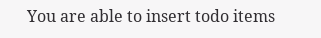You are able to insert todo items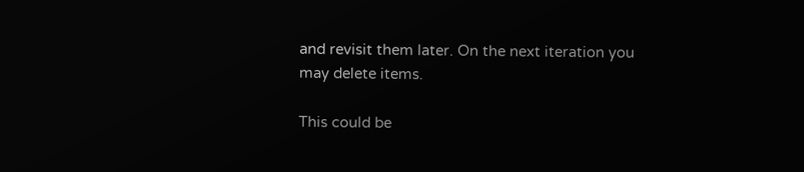and revisit them later. On the next iteration you may delete items.

This could be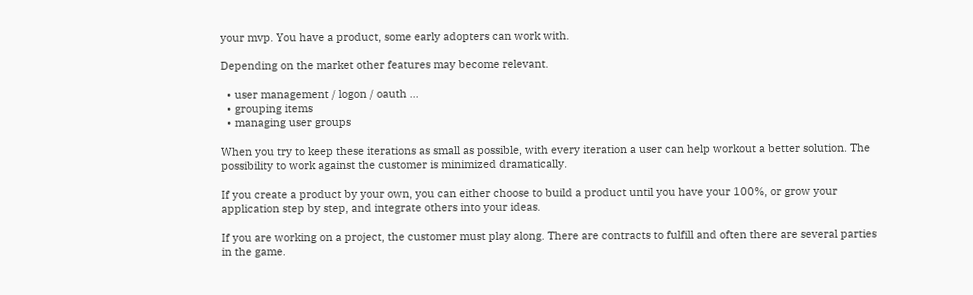your mvp. You have a product, some early adopters can work with.

Depending on the market other features may become relevant.

  • user management / logon / oauth ...
  • grouping items
  • managing user groups

When you try to keep these iterations as small as possible, with every iteration a user can help workout a better solution. The possibility to work against the customer is minimized dramatically.

If you create a product by your own, you can either choose to build a product until you have your 100%, or grow your application step by step, and integrate others into your ideas.

If you are working on a project, the customer must play along. There are contracts to fulfill and often there are several parties in the game.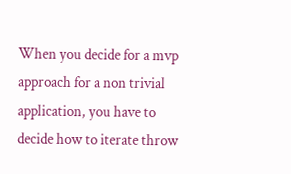When you decide for a mvp approach for a non trivial application, you have to decide how to iterate throw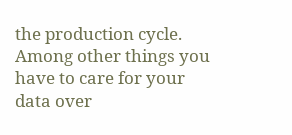the production cycle. Among other things you have to care for your data over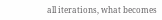all iterations, what becomes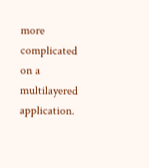more complicated on a multilayered application.